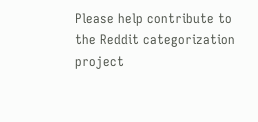Please help contribute to the Reddit categorization project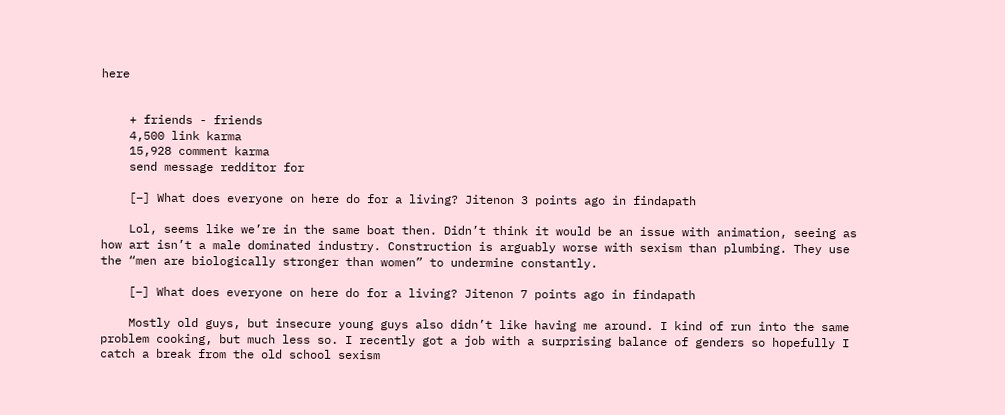here


    + friends - friends
    4,500 link karma
    15,928 comment karma
    send message redditor for

    [–] What does everyone on here do for a living? Jitenon 3 points ago in findapath

    Lol, seems like we’re in the same boat then. Didn’t think it would be an issue with animation, seeing as how art isn’t a male dominated industry. Construction is arguably worse with sexism than plumbing. They use the “men are biologically stronger than women” to undermine constantly.

    [–] What does everyone on here do for a living? Jitenon 7 points ago in findapath

    Mostly old guys, but insecure young guys also didn’t like having me around. I kind of run into the same problem cooking, but much less so. I recently got a job with a surprising balance of genders so hopefully I catch a break from the old school sexism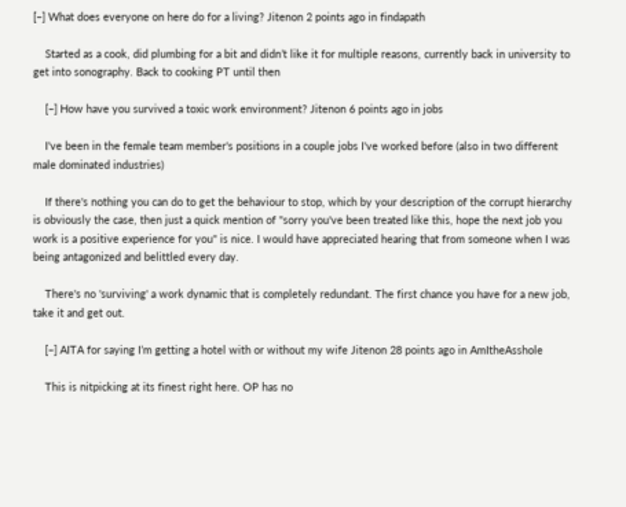[–] What does everyone on here do for a living? Jitenon 2 points ago in findapath

    Started as a cook, did plumbing for a bit and didn’t like it for multiple reasons, currently back in university to get into sonography. Back to cooking PT until then

    [–] How have you survived a toxic work environment? Jitenon 6 points ago in jobs

    I've been in the female team member's positions in a couple jobs I've worked before (also in two different male dominated industries)

    If there's nothing you can do to get the behaviour to stop, which by your description of the corrupt hierarchy is obviously the case, then just a quick mention of "sorry you've been treated like this, hope the next job you work is a positive experience for you" is nice. I would have appreciated hearing that from someone when I was being antagonized and belittled every day.

    There's no 'surviving' a work dynamic that is completely redundant. The first chance you have for a new job, take it and get out.

    [–] AITA for saying I’m getting a hotel with or without my wife Jitenon 28 points ago in AmItheAsshole

    This is nitpicking at its finest right here. OP has no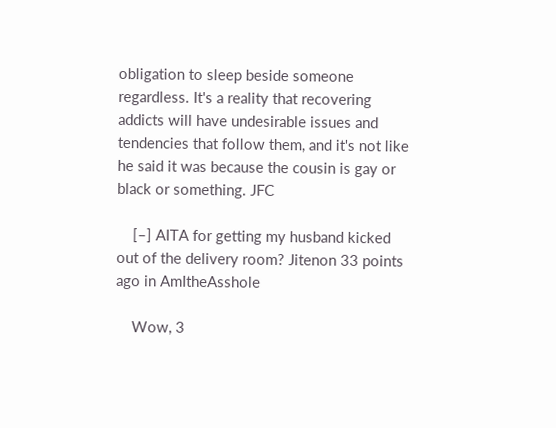obligation to sleep beside someone regardless. It's a reality that recovering addicts will have undesirable issues and tendencies that follow them, and it's not like he said it was because the cousin is gay or black or something. JFC

    [–] AITA for getting my husband kicked out of the delivery room? Jitenon 33 points ago in AmItheAsshole

    Wow, 3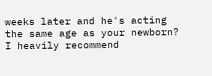weeks later and he's acting the same age as your newborn? I heavily recommend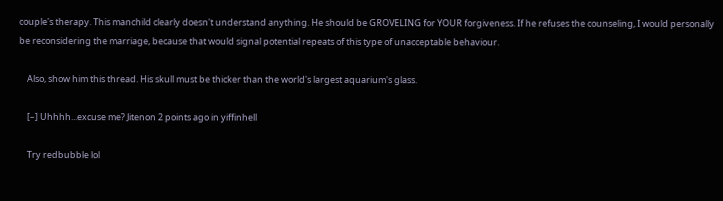couple's therapy. This manchild clearly doesn't understand anything. He should be GROVELING for YOUR forgiveness. If he refuses the counseling, I would personally be reconsidering the marriage, because that would signal potential repeats of this type of unacceptable behaviour.

    Also, show him this thread. His skull must be thicker than the world's largest aquarium's glass.

    [–] Uhhhh...excuse me? Jitenon 2 points ago in yiffinhell

    Try redbubble lol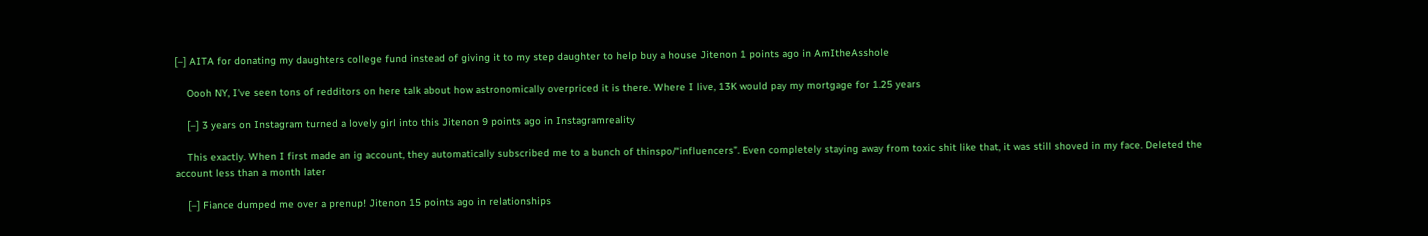[–] AITA for donating my daughters college fund instead of giving it to my step daughter to help buy a house Jitenon 1 points ago in AmItheAsshole

    Oooh NY, I've seen tons of redditors on here talk about how astronomically overpriced it is there. Where I live, 13K would pay my mortgage for 1.25 years

    [–] 3 years on Instagram turned a lovely girl into this Jitenon 9 points ago in Instagramreality

    This exactly. When I first made an ig account, they automatically subscribed me to a bunch of thinspo/“influencers”. Even completely staying away from toxic shit like that, it was still shoved in my face. Deleted the account less than a month later

    [–] Fiance dumped me over a prenup! Jitenon 15 points ago in relationships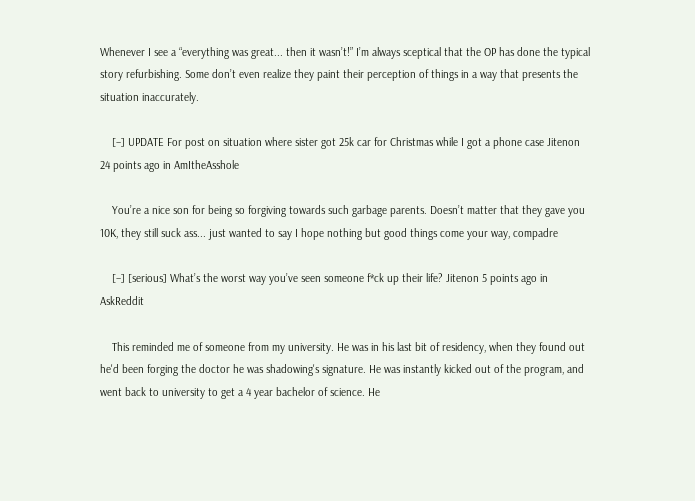Whenever I see a “everything was great... then it wasn’t!” I’m always sceptical that the OP has done the typical story refurbishing. Some don’t even realize they paint their perception of things in a way that presents the situation inaccurately.

    [–] UPDATE For post on situation where sister got 25k car for Christmas while I got a phone case Jitenon 24 points ago in AmItheAsshole

    You’re a nice son for being so forgiving towards such garbage parents. Doesn’t matter that they gave you 10K, they still suck ass... just wanted to say I hope nothing but good things come your way, compadre

    [–] [serious] What’s the worst way you’ve seen someone f*ck up their life? Jitenon 5 points ago in AskReddit

    This reminded me of someone from my university. He was in his last bit of residency, when they found out he'd been forging the doctor he was shadowing's signature. He was instantly kicked out of the program, and went back to university to get a 4 year bachelor of science. He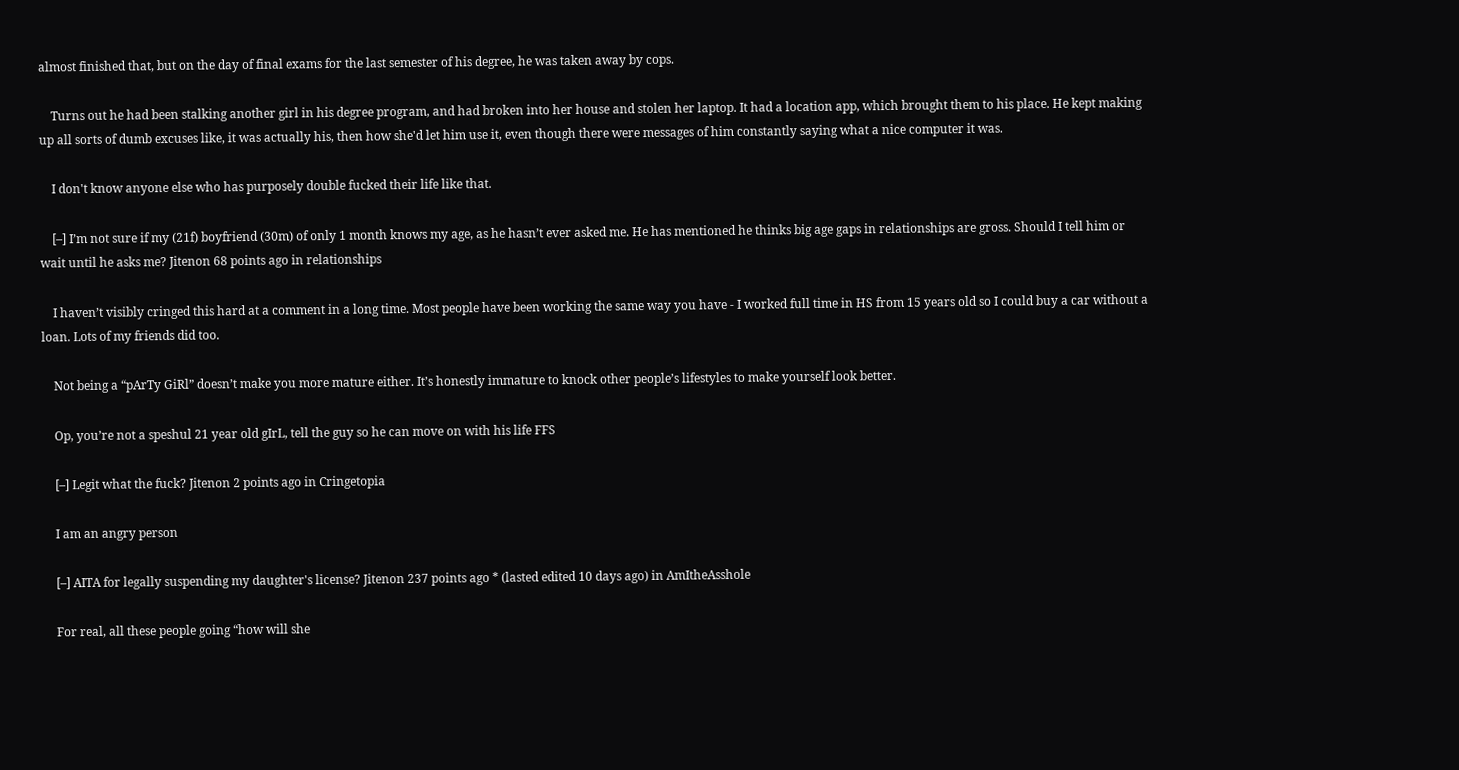almost finished that, but on the day of final exams for the last semester of his degree, he was taken away by cops.

    Turns out he had been stalking another girl in his degree program, and had broken into her house and stolen her laptop. It had a location app, which brought them to his place. He kept making up all sorts of dumb excuses like, it was actually his, then how she'd let him use it, even though there were messages of him constantly saying what a nice computer it was.

    I don't know anyone else who has purposely double fucked their life like that.

    [–] I’m not sure if my (21f) boyfriend (30m) of only 1 month knows my age, as he hasn’t ever asked me. He has mentioned he thinks big age gaps in relationships are gross. Should I tell him or wait until he asks me? Jitenon 68 points ago in relationships

    I haven’t visibly cringed this hard at a comment in a long time. Most people have been working the same way you have - I worked full time in HS from 15 years old so I could buy a car without a loan. Lots of my friends did too.

    Not being a “pArTy GiRl” doesn’t make you more mature either. It’s honestly immature to knock other people’s lifestyles to make yourself look better.

    Op, you’re not a speshul 21 year old gIrL, tell the guy so he can move on with his life FFS

    [–] Legit what the fuck? Jitenon 2 points ago in Cringetopia

    I am an angry person

    [–] AITA for legally suspending my daughter's license? Jitenon 237 points ago * (lasted edited 10 days ago) in AmItheAsshole

    For real, all these people going “how will she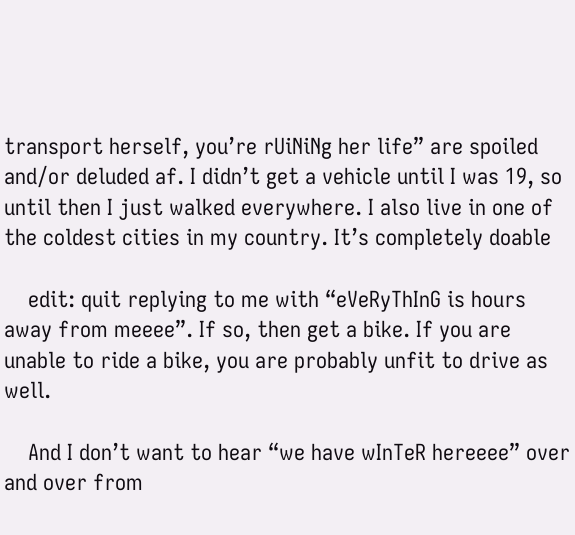transport herself, you’re rUiNiNg her life” are spoiled and/or deluded af. I didn’t get a vehicle until I was 19, so until then I just walked everywhere. I also live in one of the coldest cities in my country. It’s completely doable

    edit: quit replying to me with “eVeRyThInG is hours away from meeee”. If so, then get a bike. If you are unable to ride a bike, you are probably unfit to drive as well.

    And I don’t want to hear “we have wInTeR hereeee” over and over from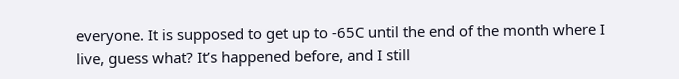everyone. It is supposed to get up to -65C until the end of the month where I live, guess what? It’s happened before, and I still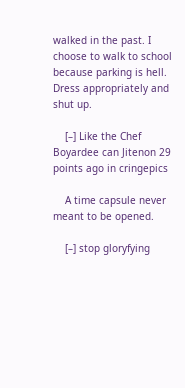walked in the past. I choose to walk to school because parking is hell. Dress appropriately and shut up.

    [–] Like the Chef Boyardee can Jitenon 29 points ago in cringepics

    A time capsule never meant to be opened.

    [–] stop gloryfying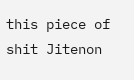this piece of shit Jitenon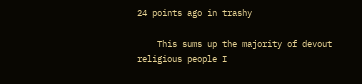24 points ago in trashy

    This sums up the majority of devout religious people I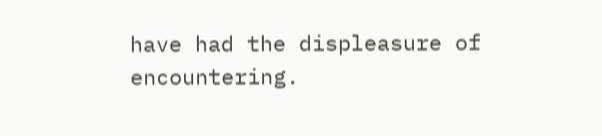have had the displeasure of encountering.